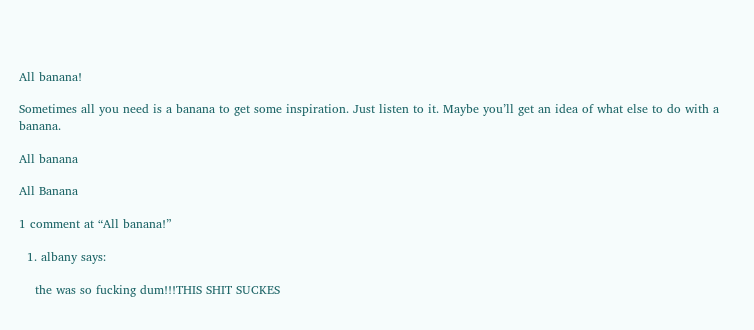All banana!

Sometimes all you need is a banana to get some inspiration. Just listen to it. Maybe you’ll get an idea of what else to do with a banana.

All banana

All Banana

1 comment at “All banana!”

  1. albany says:

    the was so fucking dum!!!THIS SHIT SUCKES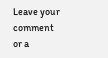Leave your comment or a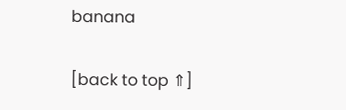banana

[back to top ⇑]